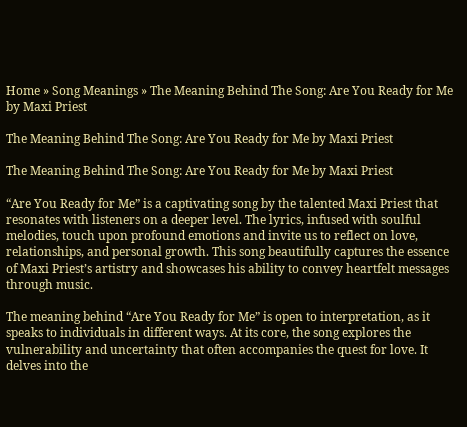Home » Song Meanings » The Meaning Behind The Song: Are You Ready for Me by Maxi Priest

The Meaning Behind The Song: Are You Ready for Me by Maxi Priest

The Meaning Behind The Song: Are You Ready for Me by Maxi Priest

“Are You Ready for Me” is a captivating song by the talented Maxi Priest that resonates with listeners on a deeper level. The lyrics, infused with soulful melodies, touch upon profound emotions and invite us to reflect on love, relationships, and personal growth. This song beautifully captures the essence of Maxi Priest’s artistry and showcases his ability to convey heartfelt messages through music.

The meaning behind “Are You Ready for Me” is open to interpretation, as it speaks to individuals in different ways. At its core, the song explores the vulnerability and uncertainty that often accompanies the quest for love. It delves into the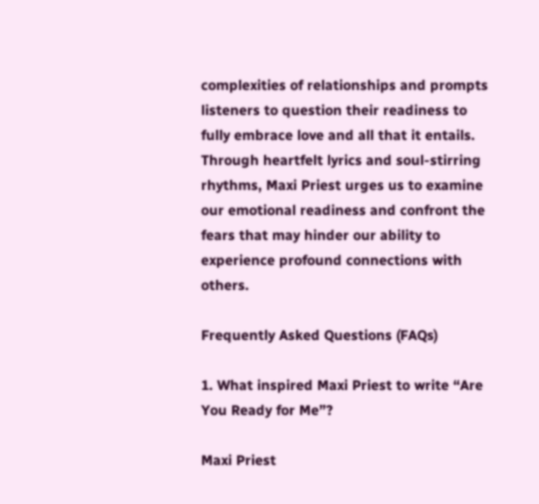complexities of relationships and prompts listeners to question their readiness to fully embrace love and all that it entails. Through heartfelt lyrics and soul-stirring rhythms, Maxi Priest urges us to examine our emotional readiness and confront the fears that may hinder our ability to experience profound connections with others.

Frequently Asked Questions (FAQs)

1. What inspired Maxi Priest to write “Are You Ready for Me”?

Maxi Priest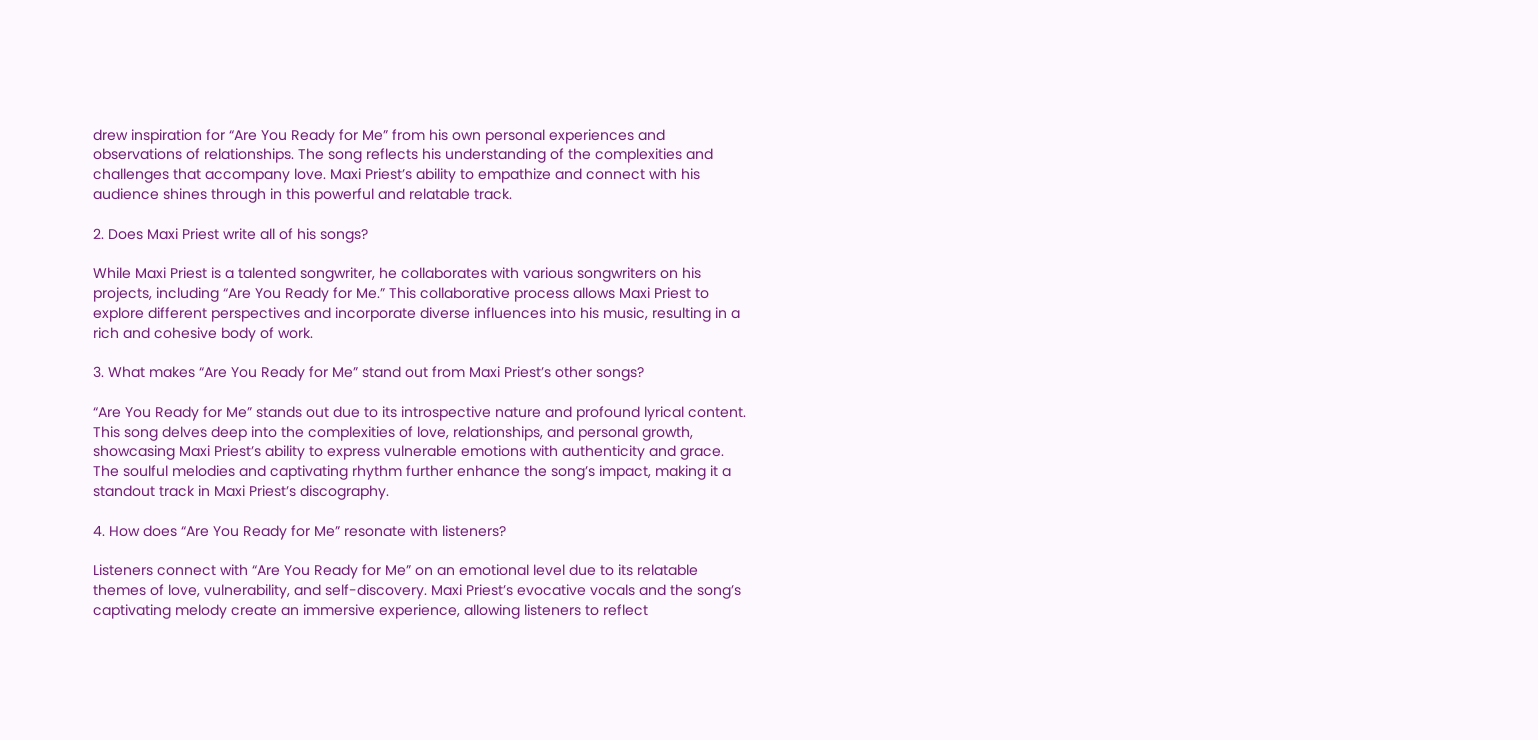drew inspiration for “Are You Ready for Me” from his own personal experiences and observations of relationships. The song reflects his understanding of the complexities and challenges that accompany love. Maxi Priest’s ability to empathize and connect with his audience shines through in this powerful and relatable track.

2. Does Maxi Priest write all of his songs?

While Maxi Priest is a talented songwriter, he collaborates with various songwriters on his projects, including “Are You Ready for Me.” This collaborative process allows Maxi Priest to explore different perspectives and incorporate diverse influences into his music, resulting in a rich and cohesive body of work.

3. What makes “Are You Ready for Me” stand out from Maxi Priest’s other songs?

“Are You Ready for Me” stands out due to its introspective nature and profound lyrical content. This song delves deep into the complexities of love, relationships, and personal growth, showcasing Maxi Priest’s ability to express vulnerable emotions with authenticity and grace. The soulful melodies and captivating rhythm further enhance the song’s impact, making it a standout track in Maxi Priest’s discography.

4. How does “Are You Ready for Me” resonate with listeners?

Listeners connect with “Are You Ready for Me” on an emotional level due to its relatable themes of love, vulnerability, and self-discovery. Maxi Priest’s evocative vocals and the song’s captivating melody create an immersive experience, allowing listeners to reflect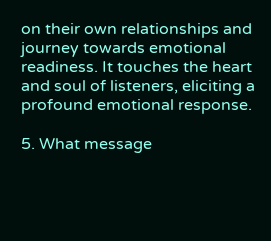on their own relationships and journey towards emotional readiness. It touches the heart and soul of listeners, eliciting a profound emotional response.

5. What message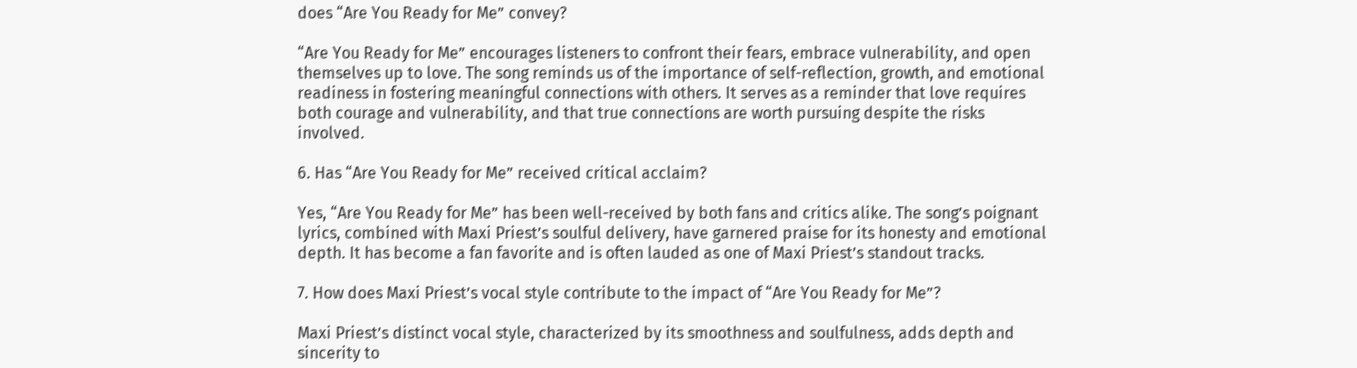does “Are You Ready for Me” convey?

“Are You Ready for Me” encourages listeners to confront their fears, embrace vulnerability, and open themselves up to love. The song reminds us of the importance of self-reflection, growth, and emotional readiness in fostering meaningful connections with others. It serves as a reminder that love requires both courage and vulnerability, and that true connections are worth pursuing despite the risks involved.

6. Has “Are You Ready for Me” received critical acclaim?

Yes, “Are You Ready for Me” has been well-received by both fans and critics alike. The song’s poignant lyrics, combined with Maxi Priest’s soulful delivery, have garnered praise for its honesty and emotional depth. It has become a fan favorite and is often lauded as one of Maxi Priest’s standout tracks.

7. How does Maxi Priest’s vocal style contribute to the impact of “Are You Ready for Me”?

Maxi Priest’s distinct vocal style, characterized by its smoothness and soulfulness, adds depth and sincerity to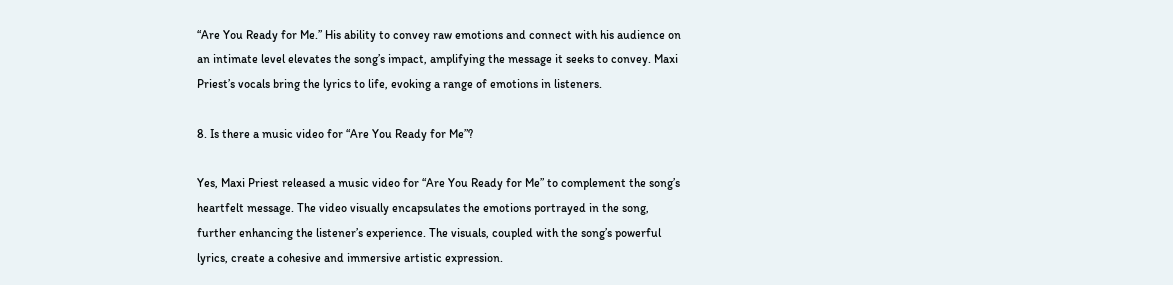“Are You Ready for Me.” His ability to convey raw emotions and connect with his audience on an intimate level elevates the song’s impact, amplifying the message it seeks to convey. Maxi Priest’s vocals bring the lyrics to life, evoking a range of emotions in listeners.

8. Is there a music video for “Are You Ready for Me”?

Yes, Maxi Priest released a music video for “Are You Ready for Me” to complement the song’s heartfelt message. The video visually encapsulates the emotions portrayed in the song, further enhancing the listener’s experience. The visuals, coupled with the song’s powerful lyrics, create a cohesive and immersive artistic expression.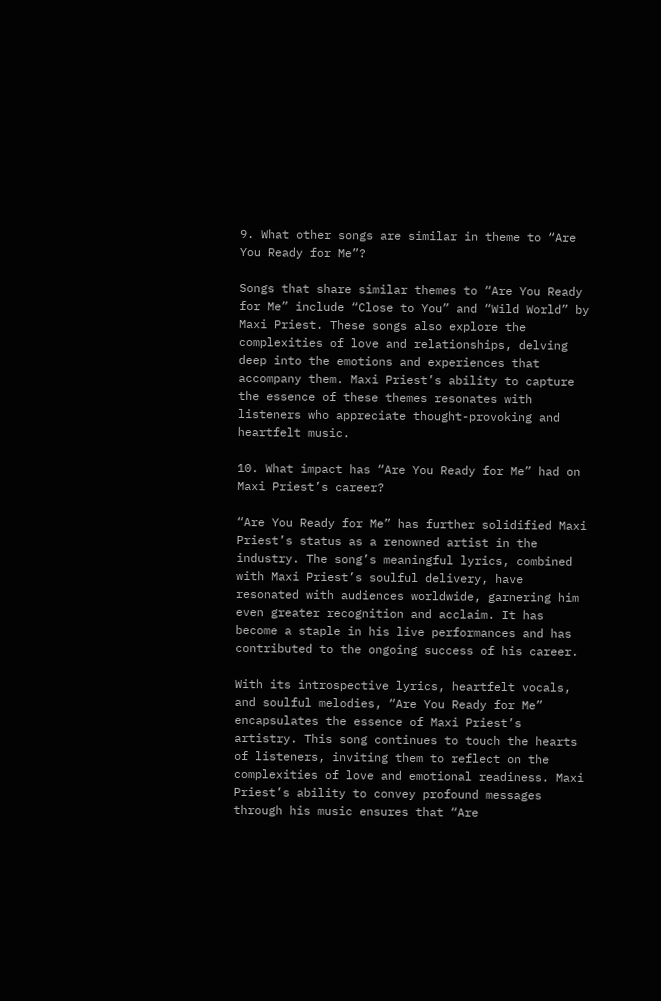9. What other songs are similar in theme to “Are You Ready for Me”?

Songs that share similar themes to “Are You Ready for Me” include “Close to You” and “Wild World” by Maxi Priest. These songs also explore the complexities of love and relationships, delving deep into the emotions and experiences that accompany them. Maxi Priest’s ability to capture the essence of these themes resonates with listeners who appreciate thought-provoking and heartfelt music.

10. What impact has “Are You Ready for Me” had on Maxi Priest’s career?

“Are You Ready for Me” has further solidified Maxi Priest’s status as a renowned artist in the industry. The song’s meaningful lyrics, combined with Maxi Priest’s soulful delivery, have resonated with audiences worldwide, garnering him even greater recognition and acclaim. It has become a staple in his live performances and has contributed to the ongoing success of his career.

With its introspective lyrics, heartfelt vocals, and soulful melodies, “Are You Ready for Me” encapsulates the essence of Maxi Priest’s artistry. This song continues to touch the hearts of listeners, inviting them to reflect on the complexities of love and emotional readiness. Maxi Priest’s ability to convey profound messages through his music ensures that “Are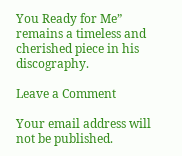You Ready for Me” remains a timeless and cherished piece in his discography.

Leave a Comment

Your email address will not be published.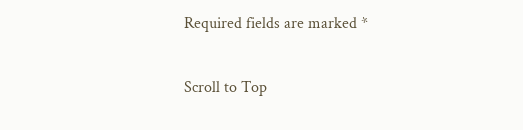Required fields are marked *

Scroll to Top